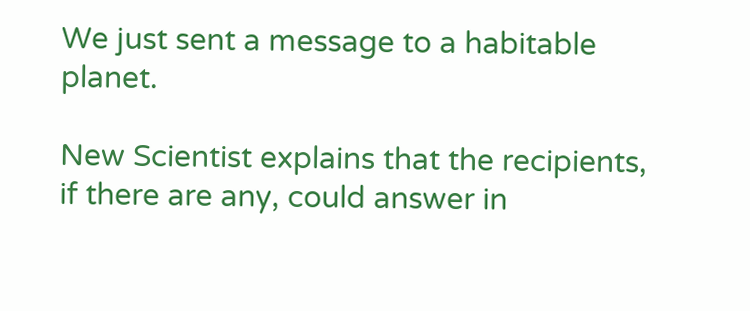We just sent a message to a habitable planet.

New Scientist explains that the recipients, if there are any, could answer in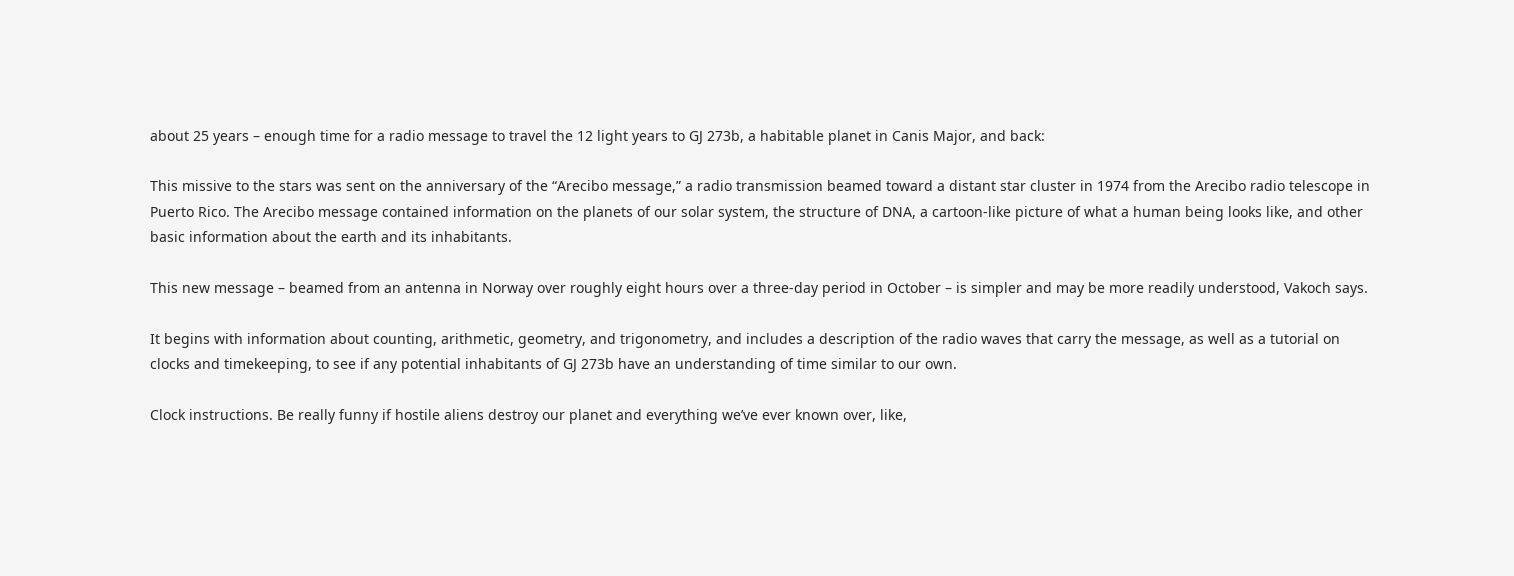about 25 years – enough time for a radio message to travel the 12 light years to GJ 273b, a habitable planet in Canis Major, and back:

This missive to the stars was sent on the anniversary of the “Arecibo message,” a radio transmission beamed toward a distant star cluster in 1974 from the Arecibo radio telescope in Puerto Rico. The Arecibo message contained information on the planets of our solar system, the structure of DNA, a cartoon-like picture of what a human being looks like, and other basic information about the earth and its inhabitants.

This new message – beamed from an antenna in Norway over roughly eight hours over a three-day period in October – is simpler and may be more readily understood, Vakoch says.

It begins with information about counting, arithmetic, geometry, and trigonometry, and includes a description of the radio waves that carry the message, as well as a tutorial on clocks and timekeeping, to see if any potential inhabitants of GJ 273b have an understanding of time similar to our own.

Clock instructions. Be really funny if hostile aliens destroy our planet and everything we’ve ever known over, like,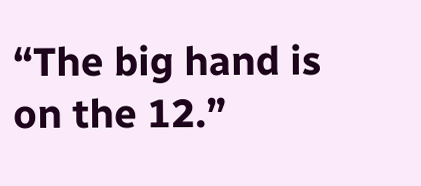“The big hand is on the 12.”